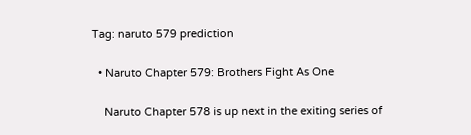Tag: naruto 579 prediction

  • Naruto Chapter 579: Brothers Fight As One

    Naruto Chapter 578 is up next in the exiting series of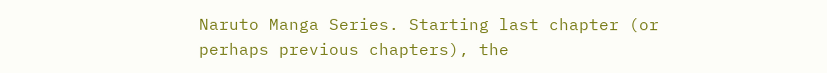Naruto Manga Series. Starting last chapter (or perhaps previous chapters), the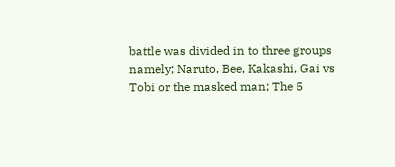battle was divided in to three groups namely; Naruto, Bee, Kakashi, Gai vs Tobi or the masked man; The 5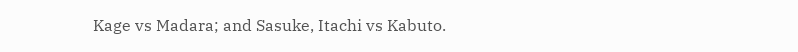Kage vs Madara; and Sasuke, Itachi vs Kabuto.